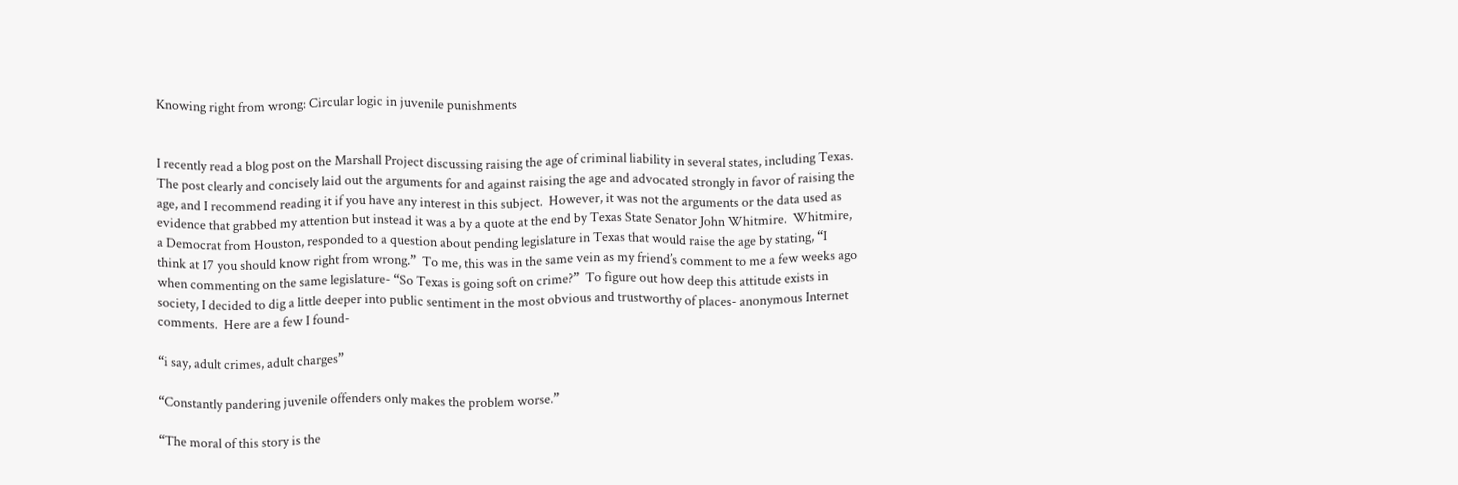Knowing right from wrong: Circular logic in juvenile punishments


I recently read a blog post on the Marshall Project discussing raising the age of criminal liability in several states, including Texas.  The post clearly and concisely laid out the arguments for and against raising the age and advocated strongly in favor of raising the age, and I recommend reading it if you have any interest in this subject.  However, it was not the arguments or the data used as evidence that grabbed my attention but instead it was a by a quote at the end by Texas State Senator John Whitmire.  Whitmire, a Democrat from Houston, responded to a question about pending legislature in Texas that would raise the age by stating, “I think at 17 you should know right from wrong.”  To me, this was in the same vein as my friend’s comment to me a few weeks ago when commenting on the same legislature- “So Texas is going soft on crime?”  To figure out how deep this attitude exists in society, I decided to dig a little deeper into public sentiment in the most obvious and trustworthy of places- anonymous Internet comments.  Here are a few I found-

“i say, adult crimes, adult charges”

“Constantly pandering juvenile offenders only makes the problem worse.”

“The moral of this story is the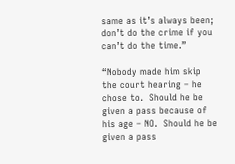same as it’s always been; don’t do the crime if you can’t do the time.”

“Nobody made him skip the court hearing – he chose to.  Should he be given a pass because of his age – NO.  Should he be given a pass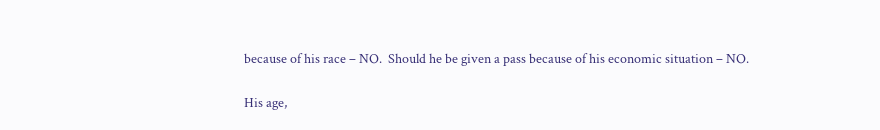because of his race – NO.  Should he be given a pass because of his economic situation – NO.

His age,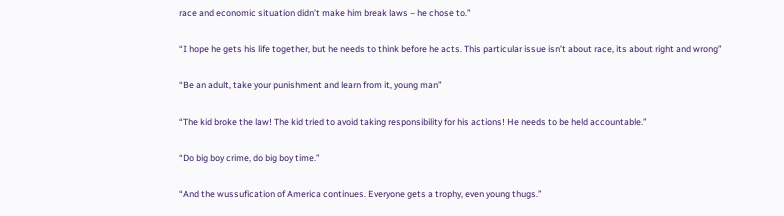race and economic situation didn’t make him break laws – he chose to.”

“I hope he gets his life together, but he needs to think before he acts. This particular issue isn’t about race, its about right and wrong”

“Be an adult, take your punishment and learn from it, young man”

“The kid broke the law! The kid tried to avoid taking responsibility for his actions! He needs to be held accountable.”

“Do big boy crime, do big boy time.”

“And the wussufication of America continues. Everyone gets a trophy, even young thugs.”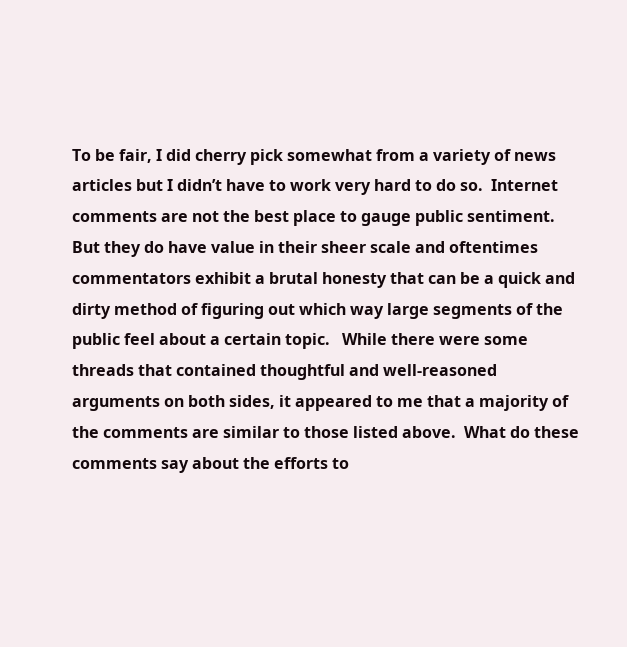To be fair, I did cherry pick somewhat from a variety of news articles but I didn’t have to work very hard to do so.  Internet comments are not the best place to gauge public sentiment.  But they do have value in their sheer scale and oftentimes commentators exhibit a brutal honesty that can be a quick and dirty method of figuring out which way large segments of the public feel about a certain topic.   While there were some threads that contained thoughtful and well-reasoned arguments on both sides, it appeared to me that a majority of the comments are similar to those listed above.  What do these comments say about the efforts to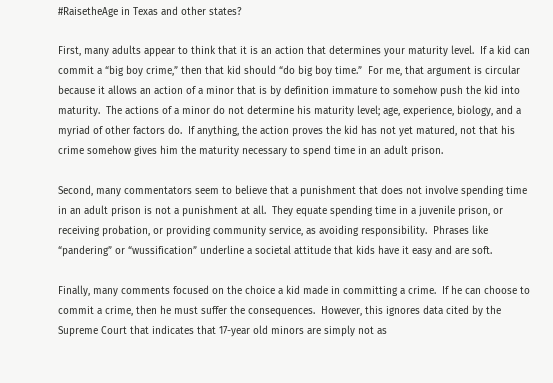#RaisetheAge in Texas and other states?

First, many adults appear to think that it is an action that determines your maturity level.  If a kid can commit a “big boy crime,” then that kid should “do big boy time.”  For me, that argument is circular because it allows an action of a minor that is by definition immature to somehow push the kid into maturity.  The actions of a minor do not determine his maturity level; age, experience, biology, and a myriad of other factors do.  If anything, the action proves the kid has not yet matured, not that his crime somehow gives him the maturity necessary to spend time in an adult prison.

Second, many commentators seem to believe that a punishment that does not involve spending time in an adult prison is not a punishment at all.  They equate spending time in a juvenile prison, or receiving probation, or providing community service, as avoiding responsibility.  Phrases like “pandering” or “wussification” underline a societal attitude that kids have it easy and are soft.

Finally, many comments focused on the choice a kid made in committing a crime.  If he can choose to commit a crime, then he must suffer the consequences.  However, this ignores data cited by the Supreme Court that indicates that 17-year old minors are simply not as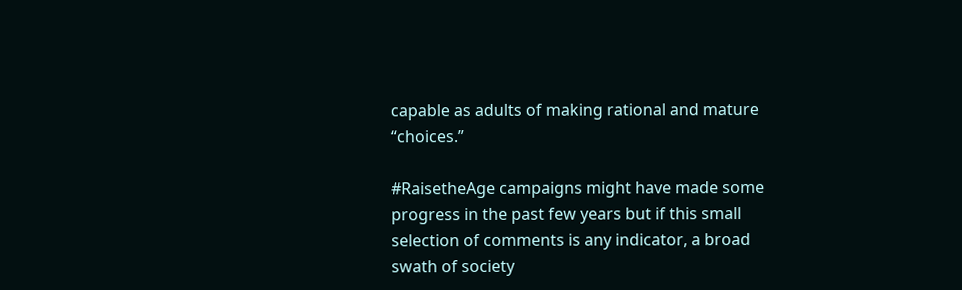capable as adults of making rational and mature “choices.”

#RaisetheAge campaigns might have made some progress in the past few years but if this small selection of comments is any indicator, a broad swath of society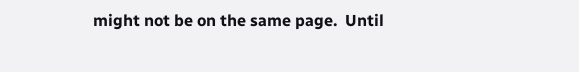might not be on the same page.  Until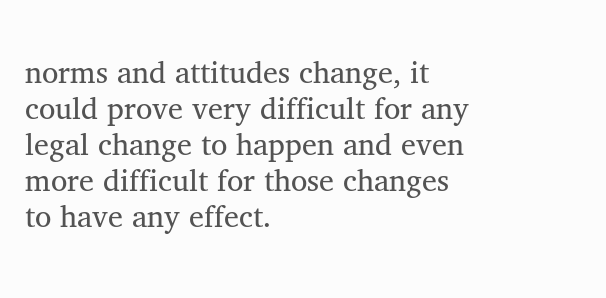norms and attitudes change, it could prove very difficult for any legal change to happen and even more difficult for those changes to have any effect.